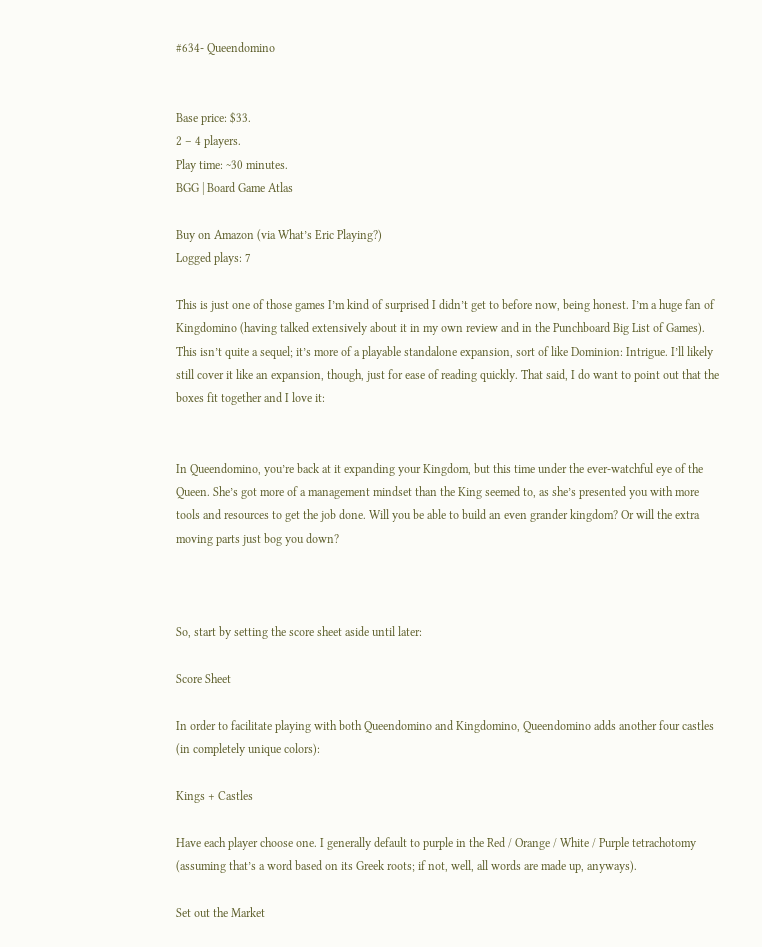#634- Queendomino


Base price: $33.
2 – 4 players.
Play time: ~30 minutes.
BGG | Board Game Atlas

Buy on Amazon (via What’s Eric Playing?)
Logged plays: 7

This is just one of those games I’m kind of surprised I didn’t get to before now, being honest. I’m a huge fan of Kingdomino (having talked extensively about it in my own review and in the Punchboard Big List of Games). This isn’t quite a sequel; it’s more of a playable standalone expansion, sort of like Dominion: Intrigue. I’ll likely still cover it like an expansion, though, just for ease of reading quickly. That said, I do want to point out that the boxes fit together and I love it:


In Queendomino, you’re back at it expanding your Kingdom, but this time under the ever-watchful eye of the Queen. She’s got more of a management mindset than the King seemed to, as she’s presented you with more tools and resources to get the job done. Will you be able to build an even grander kingdom? Or will the extra moving parts just bog you down?



So, start by setting the score sheet aside until later:

Score Sheet

In order to facilitate playing with both Queendomino and Kingdomino, Queendomino adds another four castles (in completely unique colors):

Kings + Castles

Have each player choose one. I generally default to purple in the Red / Orange / White / Purple tetrachotomy (assuming that’s a word based on its Greek roots; if not, well, all words are made up, anyways).

Set out the Market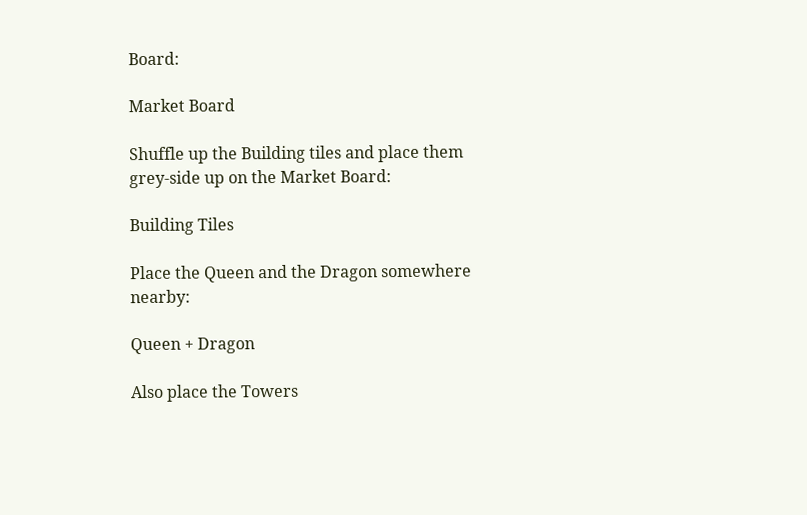Board:

Market Board

Shuffle up the Building tiles and place them grey-side up on the Market Board:

Building Tiles

Place the Queen and the Dragon somewhere nearby:

Queen + Dragon

Also place the Towers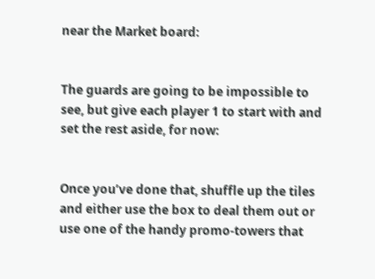near the Market board:


The guards are going to be impossible to see, but give each player 1 to start with and set the rest aside, for now:


Once you’ve done that, shuffle up the tiles and either use the box to deal them out or use one of the handy promo-towers that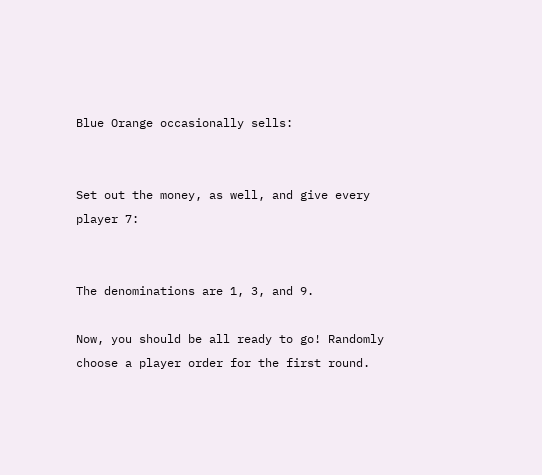Blue Orange occasionally sells:


Set out the money, as well, and give every player 7:


The denominations are 1, 3, and 9.

Now, you should be all ready to go! Randomly choose a player order for the first round.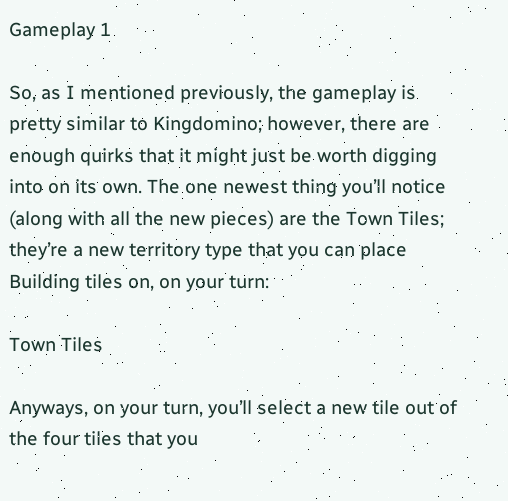Gameplay 1

So, as I mentioned previously, the gameplay is pretty similar to Kingdomino; however, there are enough quirks that it might just be worth digging into on its own. The one newest thing you’ll notice (along with all the new pieces) are the Town Tiles; they’re a new territory type that you can place Building tiles on, on your turn:

Town Tiles

Anyways, on your turn, you’ll select a new tile out of the four tiles that you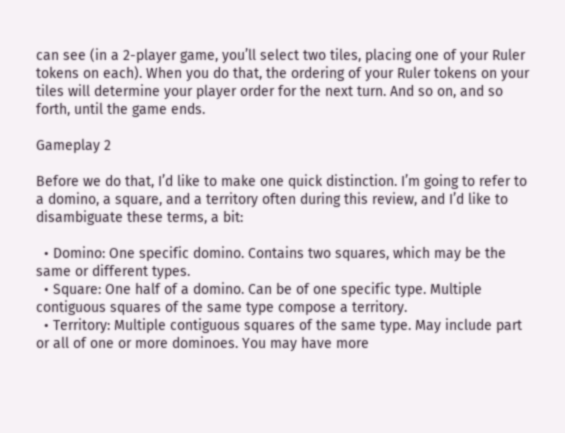can see (in a 2-player game, you’ll select two tiles, placing one of your Ruler tokens on each). When you do that, the ordering of your Ruler tokens on your tiles will determine your player order for the next turn. And so on, and so forth, until the game ends.

Gameplay 2

Before we do that, I’d like to make one quick distinction. I’m going to refer to a domino, a square, and a territory often during this review, and I’d like to disambiguate these terms, a bit:

  • Domino: One specific domino. Contains two squares, which may be the same or different types.
  • Square: One half of a domino. Can be of one specific type. Multiple contiguous squares of the same type compose a territory.
  • Territory: Multiple contiguous squares of the same type. May include part or all of one or more dominoes. You may have more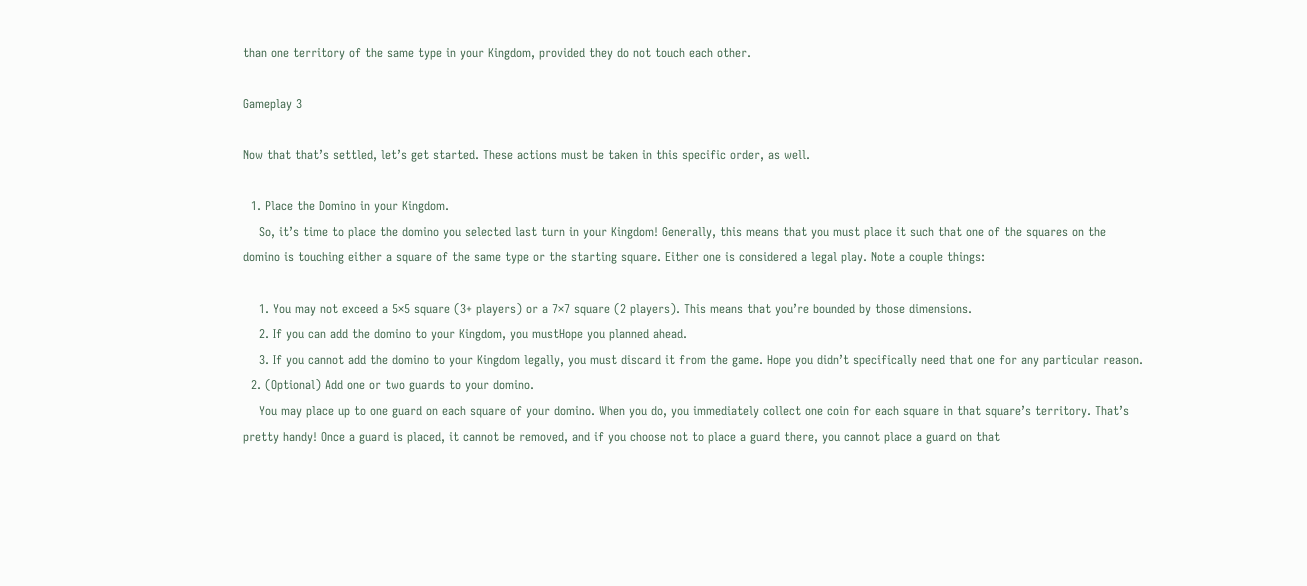than one territory of the same type in your Kingdom, provided they do not touch each other.

Gameplay 3

Now that that’s settled, let’s get started. These actions must be taken in this specific order, as well.

  1. Place the Domino in your Kingdom.
    So, it’s time to place the domino you selected last turn in your Kingdom! Generally, this means that you must place it such that one of the squares on the domino is touching either a square of the same type or the starting square. Either one is considered a legal play. Note a couple things:

    1. You may not exceed a 5×5 square (3+ players) or a 7×7 square (2 players). This means that you’re bounded by those dimensions.
    2. If you can add the domino to your Kingdom, you mustHope you planned ahead.
    3. If you cannot add the domino to your Kingdom legally, you must discard it from the game. Hope you didn’t specifically need that one for any particular reason.
  2. (Optional) Add one or two guards to your domino.
    You may place up to one guard on each square of your domino. When you do, you immediately collect one coin for each square in that square’s territory. That’s pretty handy! Once a guard is placed, it cannot be removed, and if you choose not to place a guard there, you cannot place a guard on that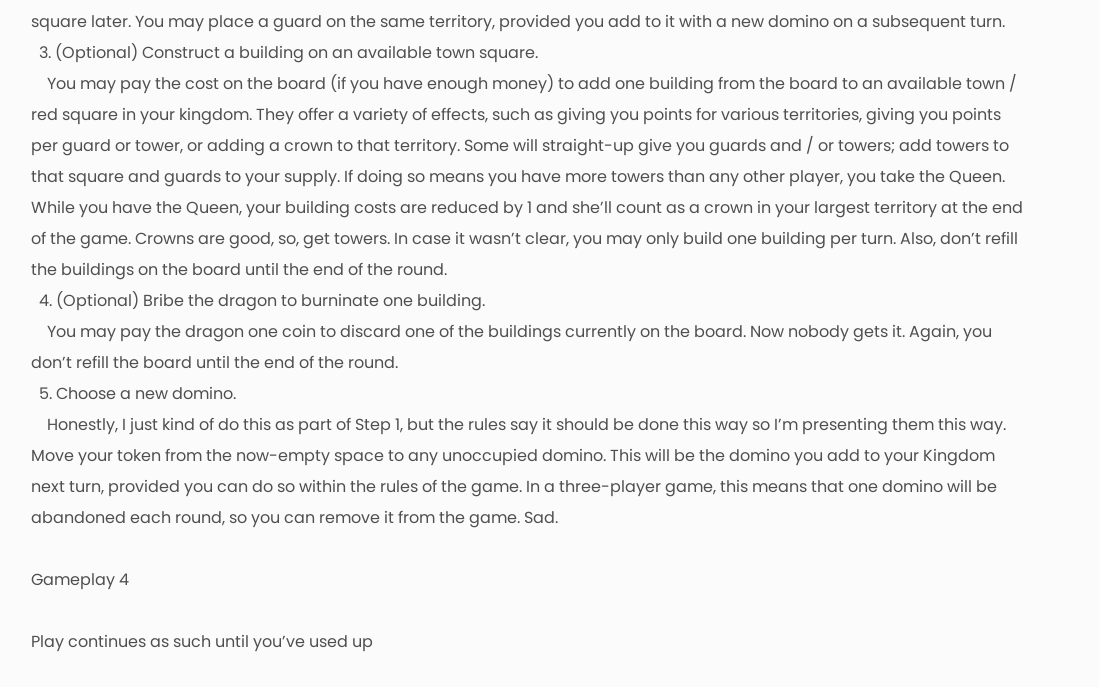square later. You may place a guard on the same territory, provided you add to it with a new domino on a subsequent turn.
  3. (Optional) Construct a building on an available town square.
    You may pay the cost on the board (if you have enough money) to add one building from the board to an available town / red square in your kingdom. They offer a variety of effects, such as giving you points for various territories, giving you points per guard or tower, or adding a crown to that territory. Some will straight-up give you guards and / or towers; add towers to that square and guards to your supply. If doing so means you have more towers than any other player, you take the Queen. While you have the Queen, your building costs are reduced by 1 and she’ll count as a crown in your largest territory at the end of the game. Crowns are good, so, get towers. In case it wasn’t clear, you may only build one building per turn. Also, don’t refill the buildings on the board until the end of the round.
  4. (Optional) Bribe the dragon to burninate one building.
    You may pay the dragon one coin to discard one of the buildings currently on the board. Now nobody gets it. Again, you don’t refill the board until the end of the round.
  5. Choose a new domino.
    Honestly, I just kind of do this as part of Step 1, but the rules say it should be done this way so I’m presenting them this way. Move your token from the now-empty space to any unoccupied domino. This will be the domino you add to your Kingdom next turn, provided you can do so within the rules of the game. In a three-player game, this means that one domino will be abandoned each round, so you can remove it from the game. Sad.

Gameplay 4

Play continues as such until you’ve used up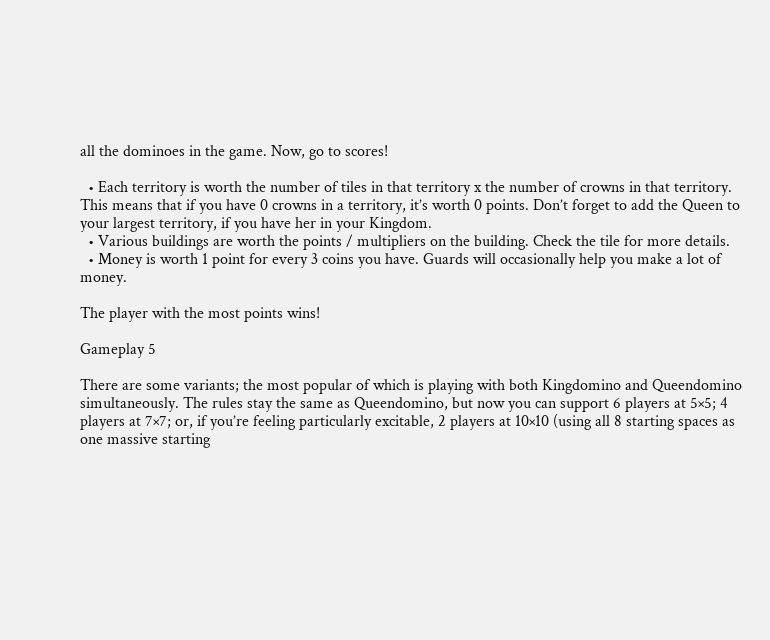all the dominoes in the game. Now, go to scores!

  • Each territory is worth the number of tiles in that territory x the number of crowns in that territory. This means that if you have 0 crowns in a territory, it’s worth 0 points. Don’t forget to add the Queen to your largest territory, if you have her in your Kingdom.
  • Various buildings are worth the points / multipliers on the building. Check the tile for more details.
  • Money is worth 1 point for every 3 coins you have. Guards will occasionally help you make a lot of money.

The player with the most points wins!

Gameplay 5

There are some variants; the most popular of which is playing with both Kingdomino and Queendomino simultaneously. The rules stay the same as Queendomino, but now you can support 6 players at 5×5; 4 players at 7×7; or, if you’re feeling particularly excitable, 2 players at 10×10 (using all 8 starting spaces as one massive starting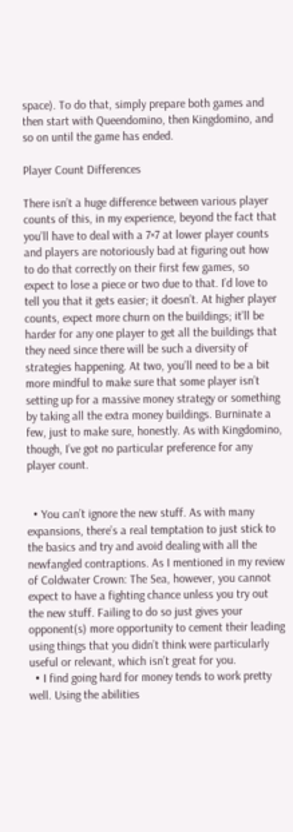space). To do that, simply prepare both games and then start with Queendomino, then Kingdomino, and so on until the game has ended.

Player Count Differences

There isn’t a huge difference between various player counts of this, in my experience, beyond the fact that you’ll have to deal with a 7×7 at lower player counts and players are notoriously bad at figuring out how to do that correctly on their first few games, so expect to lose a piece or two due to that. I’d love to tell you that it gets easier; it doesn’t. At higher player counts, expect more churn on the buildings; it’ll be harder for any one player to get all the buildings that they need since there will be such a diversity of strategies happening. At two, you’ll need to be a bit more mindful to make sure that some player isn’t setting up for a massive money strategy or something by taking all the extra money buildings. Burninate a few, just to make sure, honestly. As with Kingdomino, though, I’ve got no particular preference for any player count.


  • You can’t ignore the new stuff. As with many expansions, there’s a real temptation to just stick to the basics and try and avoid dealing with all the newfangled contraptions. As I mentioned in my review of Coldwater Crown: The Sea, however, you cannot expect to have a fighting chance unless you try out the new stuff. Failing to do so just gives your opponent(s) more opportunity to cement their leading using things that you didn’t think were particularly useful or relevant, which isn’t great for you.
  • I find going hard for money tends to work pretty well. Using the abilities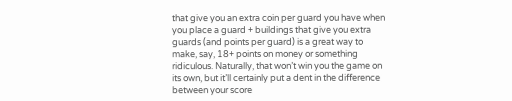that give you an extra coin per guard you have when you place a guard + buildings that give you extra guards (and points per guard) is a great way to make, say, 18+ points on money or something ridiculous. Naturally, that won’t win you the game on its own, but it’ll certainly put a dent in the difference between your score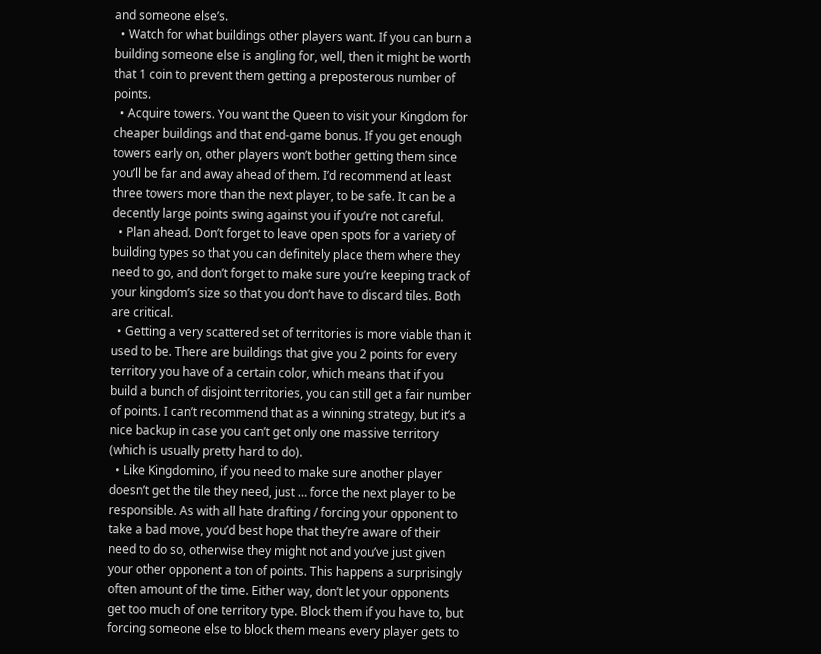and someone else’s.
  • Watch for what buildings other players want. If you can burn a building someone else is angling for, well, then it might be worth that 1 coin to prevent them getting a preposterous number of points.
  • Acquire towers. You want the Queen to visit your Kingdom for cheaper buildings and that end-game bonus. If you get enough towers early on, other players won’t bother getting them since you’ll be far and away ahead of them. I’d recommend at least three towers more than the next player, to be safe. It can be a decently large points swing against you if you’re not careful.
  • Plan ahead. Don’t forget to leave open spots for a variety of building types so that you can definitely place them where they need to go, and don’t forget to make sure you’re keeping track of your kingdom’s size so that you don’t have to discard tiles. Both are critical.
  • Getting a very scattered set of territories is more viable than it used to be. There are buildings that give you 2 points for every territory you have of a certain color, which means that if you build a bunch of disjoint territories, you can still get a fair number of points. I can’t recommend that as a winning strategy, but it’s a nice backup in case you can’t get only one massive territory (which is usually pretty hard to do).
  • Like Kingdomino, if you need to make sure another player doesn’t get the tile they need, just … force the next player to be responsible. As with all hate drafting / forcing your opponent to take a bad move, you’d best hope that they’re aware of their need to do so, otherwise they might not and you’ve just given your other opponent a ton of points. This happens a surprisingly often amount of the time. Either way, don’t let your opponents get too much of one territory type. Block them if you have to, but forcing someone else to block them means every player gets to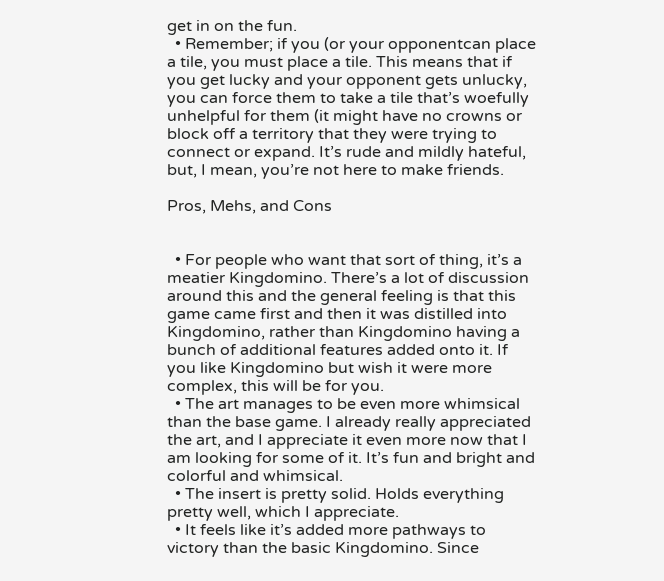get in on the fun.
  • Remember; if you (or your opponentcan place a tile, you must place a tile. This means that if you get lucky and your opponent gets unlucky, you can force them to take a tile that’s woefully unhelpful for them (it might have no crowns or block off a territory that they were trying to connect or expand. It’s rude and mildly hateful, but, I mean, you’re not here to make friends.

Pros, Mehs, and Cons


  • For people who want that sort of thing, it’s a meatier Kingdomino. There’s a lot of discussion around this and the general feeling is that this game came first and then it was distilled into Kingdomino, rather than Kingdomino having a bunch of additional features added onto it. If you like Kingdomino but wish it were more complex, this will be for you.
  • The art manages to be even more whimsical than the base game. I already really appreciated the art, and I appreciate it even more now that I am looking for some of it. It’s fun and bright and colorful and whimsical.
  • The insert is pretty solid. Holds everything pretty well, which I appreciate.
  • It feels like it’s added more pathways to victory than the basic Kingdomino. Since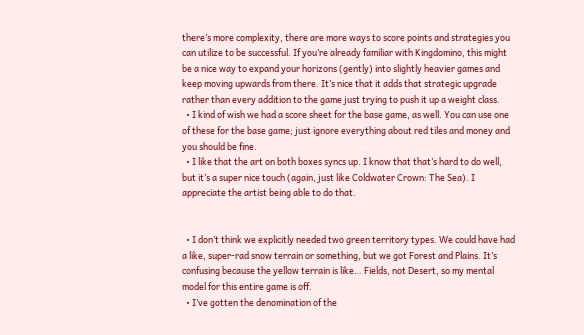there’s more complexity, there are more ways to score points and strategies you can utilize to be successful. If you’re already familiar with Kingdomino, this might be a nice way to expand your horizons (gently) into slightly heavier games and keep moving upwards from there. It’s nice that it adds that strategic upgrade rather than every addition to the game just trying to push it up a weight class.
  • I kind of wish we had a score sheet for the base game, as well. You can use one of these for the base game; just ignore everything about red tiles and money and you should be fine.
  • I like that the art on both boxes syncs up. I know that that’s hard to do well, but it’s a super nice touch (again, just like Coldwater Crown: The Sea). I appreciate the artist being able to do that.


  • I don’t think we explicitly needed two green territory types. We could have had a like, super-rad snow terrain or something, but we got Forest and Plains. It’s confusing because the yellow terrain is like… Fields, not Desert, so my mental model for this entire game is off.
  • I’ve gotten the denomination of the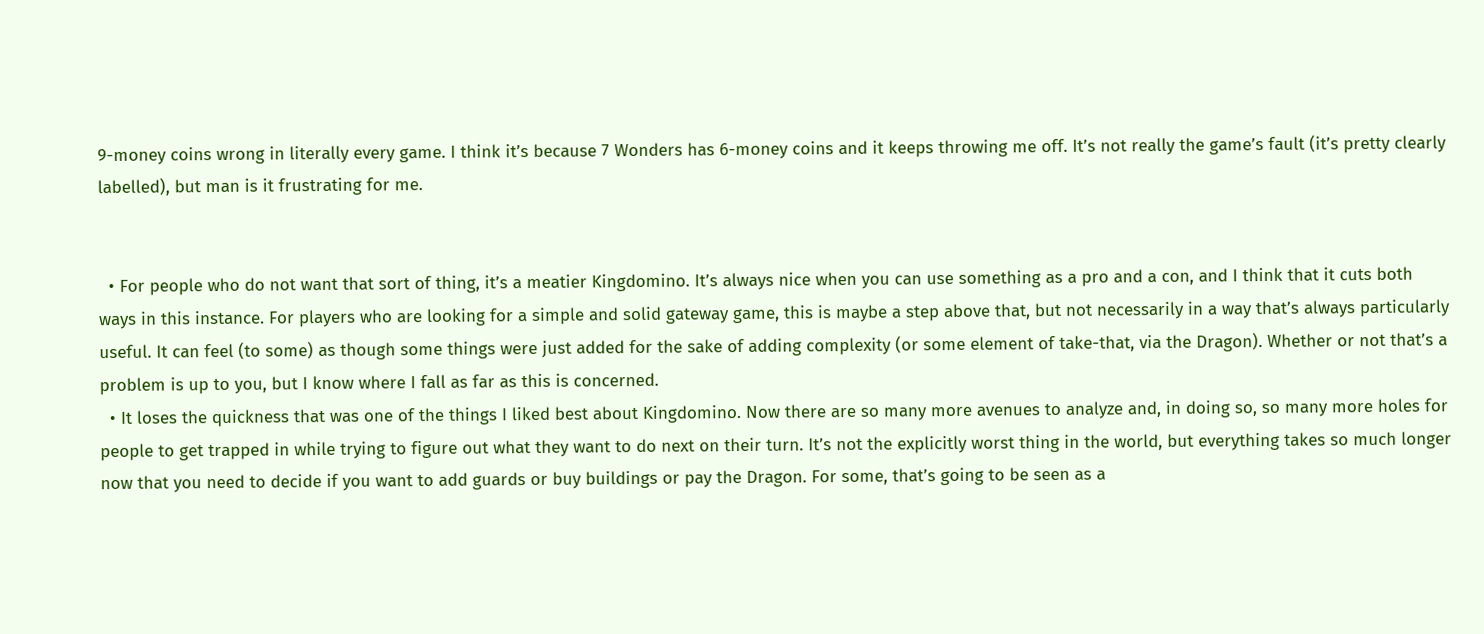9-money coins wrong in literally every game. I think it’s because 7 Wonders has 6-money coins and it keeps throwing me off. It’s not really the game’s fault (it’s pretty clearly labelled), but man is it frustrating for me.


  • For people who do not want that sort of thing, it’s a meatier Kingdomino. It’s always nice when you can use something as a pro and a con, and I think that it cuts both ways in this instance. For players who are looking for a simple and solid gateway game, this is maybe a step above that, but not necessarily in a way that’s always particularly useful. It can feel (to some) as though some things were just added for the sake of adding complexity (or some element of take-that, via the Dragon). Whether or not that’s a problem is up to you, but I know where I fall as far as this is concerned.
  • It loses the quickness that was one of the things I liked best about Kingdomino. Now there are so many more avenues to analyze and, in doing so, so many more holes for people to get trapped in while trying to figure out what they want to do next on their turn. It’s not the explicitly worst thing in the world, but everything takes so much longer now that you need to decide if you want to add guards or buy buildings or pay the Dragon. For some, that’s going to be seen as a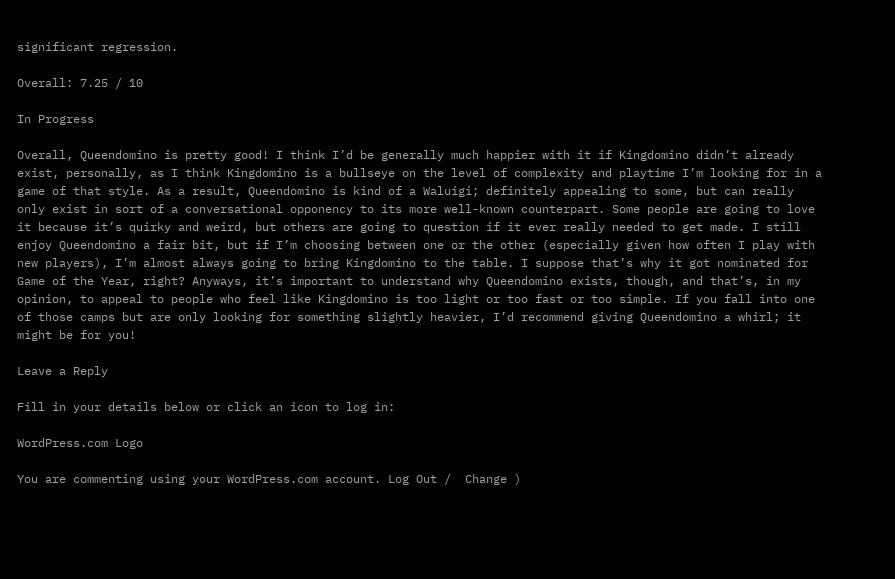significant regression.

Overall: 7.25 / 10

In Progress

Overall, Queendomino is pretty good! I think I’d be generally much happier with it if Kingdomino didn’t already exist, personally, as I think Kingdomino is a bullseye on the level of complexity and playtime I’m looking for in a game of that style. As a result, Queendomino is kind of a Waluigi; definitely appealing to some, but can really only exist in sort of a conversational opponency to its more well-known counterpart. Some people are going to love it because it’s quirky and weird, but others are going to question if it ever really needed to get made. I still enjoy Queendomino a fair bit, but if I’m choosing between one or the other (especially given how often I play with new players), I’m almost always going to bring Kingdomino to the table. I suppose that’s why it got nominated for Game of the Year, right? Anyways, it’s important to understand why Queendomino exists, though, and that’s, in my opinion, to appeal to people who feel like Kingdomino is too light or too fast or too simple. If you fall into one of those camps but are only looking for something slightly heavier, I’d recommend giving Queendomino a whirl; it might be for you!

Leave a Reply

Fill in your details below or click an icon to log in:

WordPress.com Logo

You are commenting using your WordPress.com account. Log Out /  Change )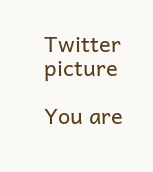Twitter picture

You are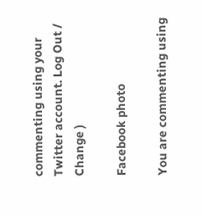commenting using your Twitter account. Log Out /  Change )

Facebook photo

You are commenting using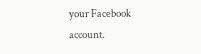your Facebook account.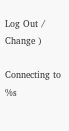Log Out /  Change )

Connecting to %s